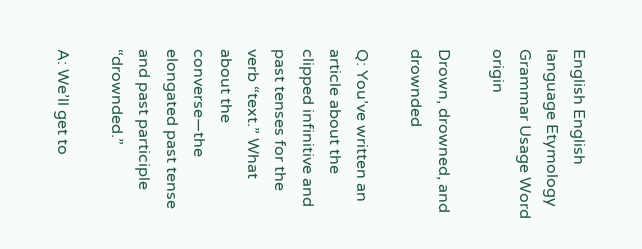English English language Etymology Grammar Usage Word origin

Drown, drowned, and drownded

Q: You’ve written an article about the clipped infinitive and past tenses for the verb “text.” What about the converse—the elongated past tense and past participle “drownded.”

A: We’ll get to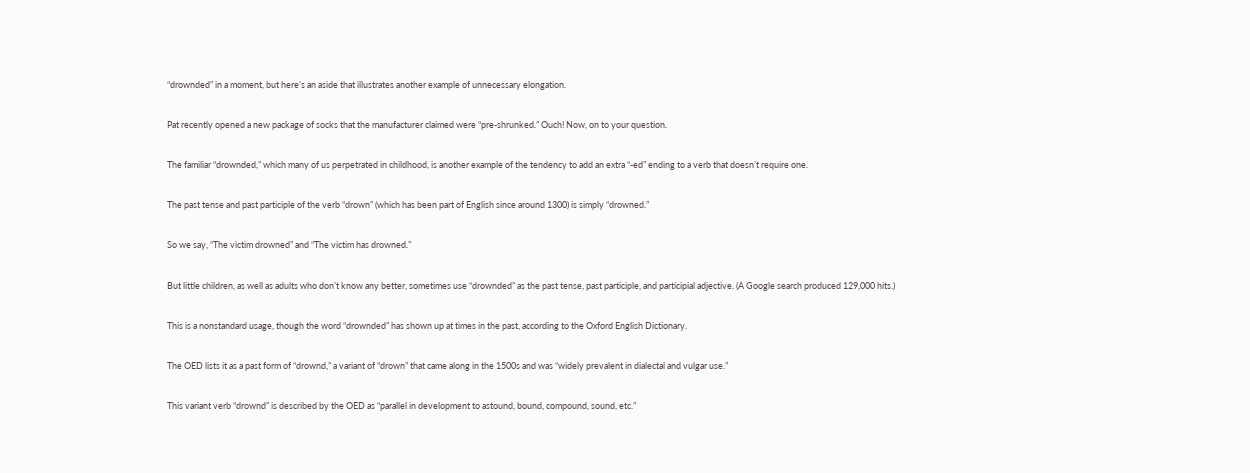“drownded” in a moment, but here’s an aside that illustrates another example of unnecessary elongation.

Pat recently opened a new package of socks that the manufacturer claimed were “pre-shrunked.” Ouch! Now, on to your question.

The familiar “drownded,” which many of us perpetrated in childhood, is another example of the tendency to add an extra “-ed” ending to a verb that doesn’t require one.

The past tense and past participle of the verb “drown” (which has been part of English since around 1300) is simply “drowned.”

So we say, “The victim drowned” and “The victim has drowned.”

But little children, as well as adults who don’t know any better, sometimes use “drownded” as the past tense, past participle, and participial adjective. (A Google search produced 129,000 hits.)

This is a nonstandard usage, though the word “drownded” has shown up at times in the past, according to the Oxford English Dictionary.

The OED lists it as a past form of “drownd,” a variant of “drown” that came along in the 1500s and was “widely prevalent in dialectal and vulgar use.”

This variant verb “drownd” is described by the OED as “parallel in development to astound, bound, compound, sound, etc.”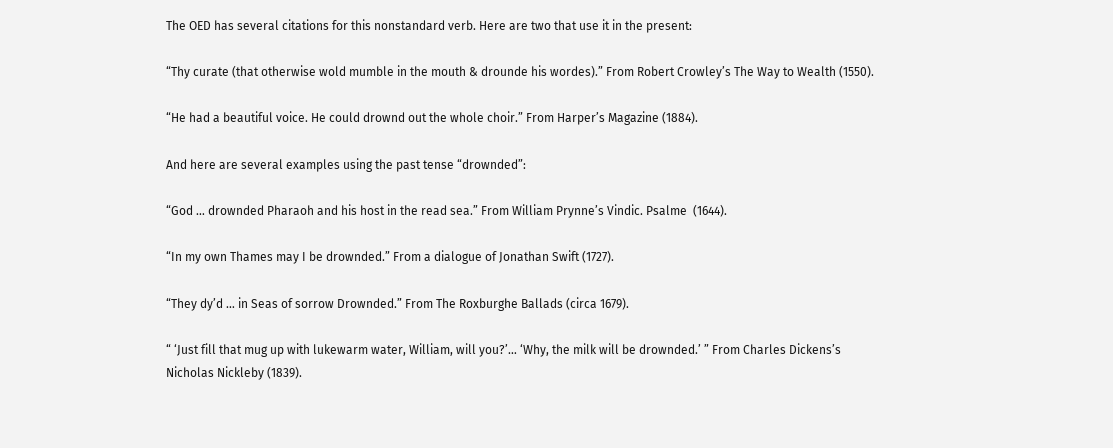The OED has several citations for this nonstandard verb. Here are two that use it in the present:

“Thy curate (that otherwise wold mumble in the mouth & drounde his wordes).” From Robert Crowley’s The Way to Wealth (1550).

“He had a beautiful voice. He could drownd out the whole choir.” From Harper’s Magazine (1884).

And here are several examples using the past tense “drownded”:

“God … drownded Pharaoh and his host in the read sea.” From William Prynne’s Vindic. Psalme  (1644).

“In my own Thames may I be drownded.” From a dialogue of Jonathan Swift (1727).

“They dy’d … in Seas of sorrow Drownded.” From The Roxburghe Ballads (circa 1679).

“ ‘Just fill that mug up with lukewarm water, William, will you?’… ‘Why, the milk will be drownded.’ ” From Charles Dickens’s Nicholas Nickleby (1839).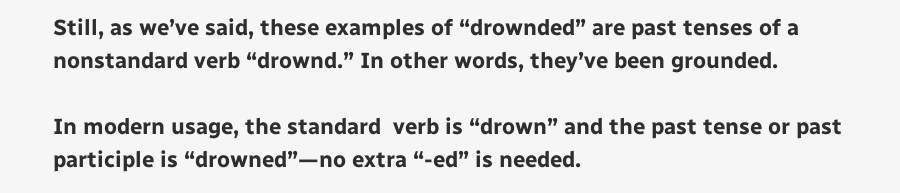Still, as we’ve said, these examples of “drownded” are past tenses of a nonstandard verb “drownd.” In other words, they’ve been grounded.

In modern usage, the standard  verb is “drown” and the past tense or past participle is “drowned”—no extra “-ed” is needed.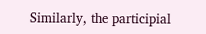Similarly, the participial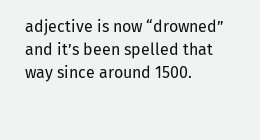adjective is now “drowned” and it’s been spelled that way since around 1500.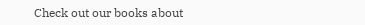Check out our books about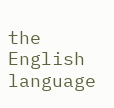the English language